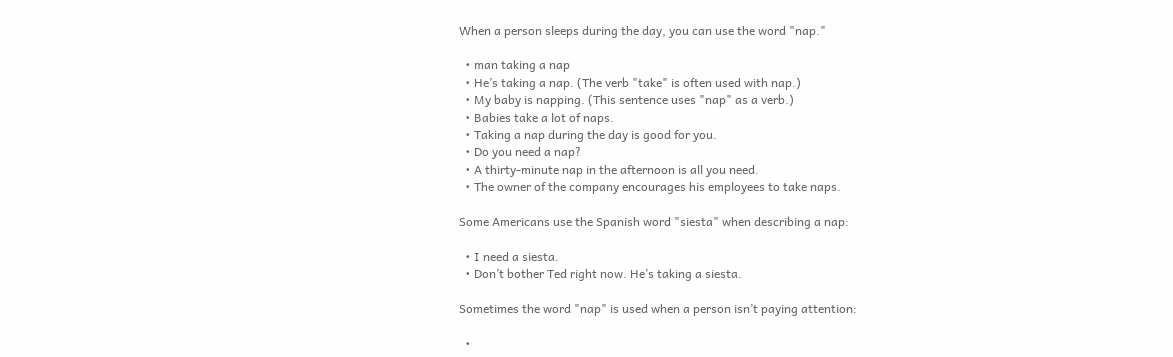When a person sleeps during the day, you can use the word "nap."

  • man taking a nap
  • He’s taking a nap. (The verb "take" is often used with nap.)
  • My baby is napping. (This sentence uses "nap" as a verb.)
  • Babies take a lot of naps.
  • Taking a nap during the day is good for you.
  • Do you need a nap?
  • A thirty-minute nap in the afternoon is all you need.
  • The owner of the company encourages his employees to take naps.

Some Americans use the Spanish word "siesta" when describing a nap:

  • I need a siesta.
  • Don’t bother Ted right now. He’s taking a siesta.

Sometimes the word "nap" is used when a person isn’t paying attention:

  •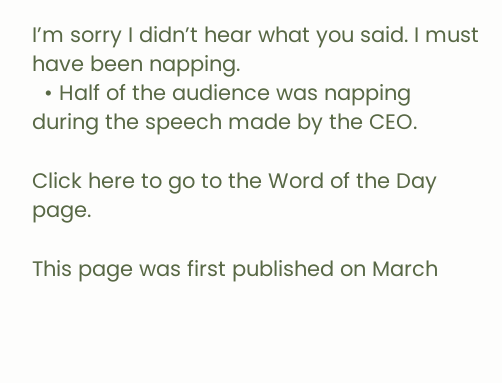I’m sorry I didn’t hear what you said. I must have been napping.
  • Half of the audience was napping during the speech made by the CEO.

Click here to go to the Word of the Day page.

This page was first published on March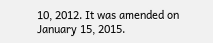10, 2012. It was amended on January 15, 2015.